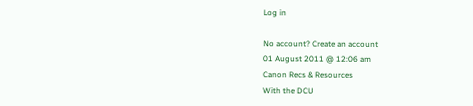Log in

No account? Create an account
01 August 2011 @ 12:06 am
Canon Recs & Resources
With the DCU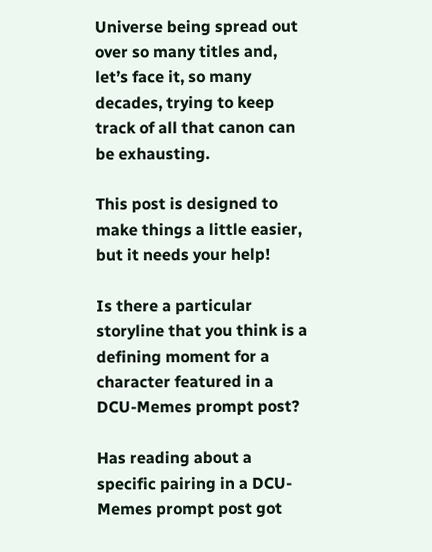Universe being spread out over so many titles and, let’s face it, so many decades, trying to keep track of all that canon can be exhausting.

This post is designed to make things a little easier, but it needs your help!

Is there a particular storyline that you think is a defining moment for a character featured in a DCU-Memes prompt post?

Has reading about a specific pairing in a DCU-Memes prompt post got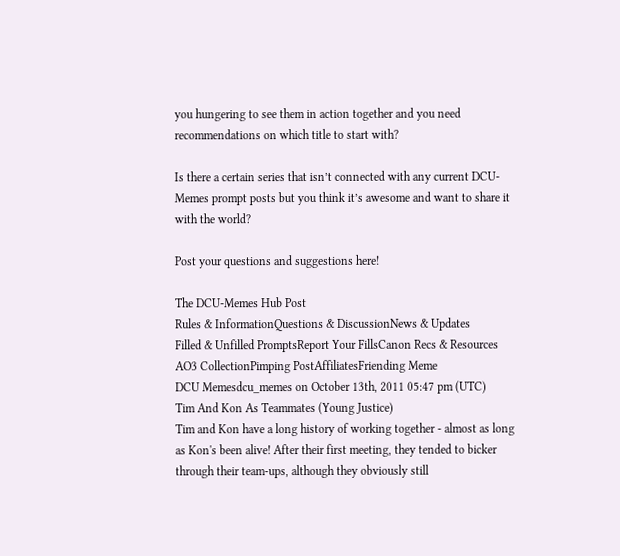you hungering to see them in action together and you need recommendations on which title to start with?

Is there a certain series that isn’t connected with any current DCU-Memes prompt posts but you think it’s awesome and want to share it with the world?

Post your questions and suggestions here!

The DCU-Memes Hub Post
Rules & InformationQuestions & DiscussionNews & Updates
Filled & Unfilled PromptsReport Your FillsCanon Recs & Resources
AO3 CollectionPimping PostAffiliatesFriending Meme
DCU Memesdcu_memes on October 13th, 2011 05:47 pm (UTC)
Tim And Kon As Teammates (Young Justice)
Tim and Kon have a long history of working together - almost as long as Kon's been alive! After their first meeting, they tended to bicker through their team-ups, although they obviously still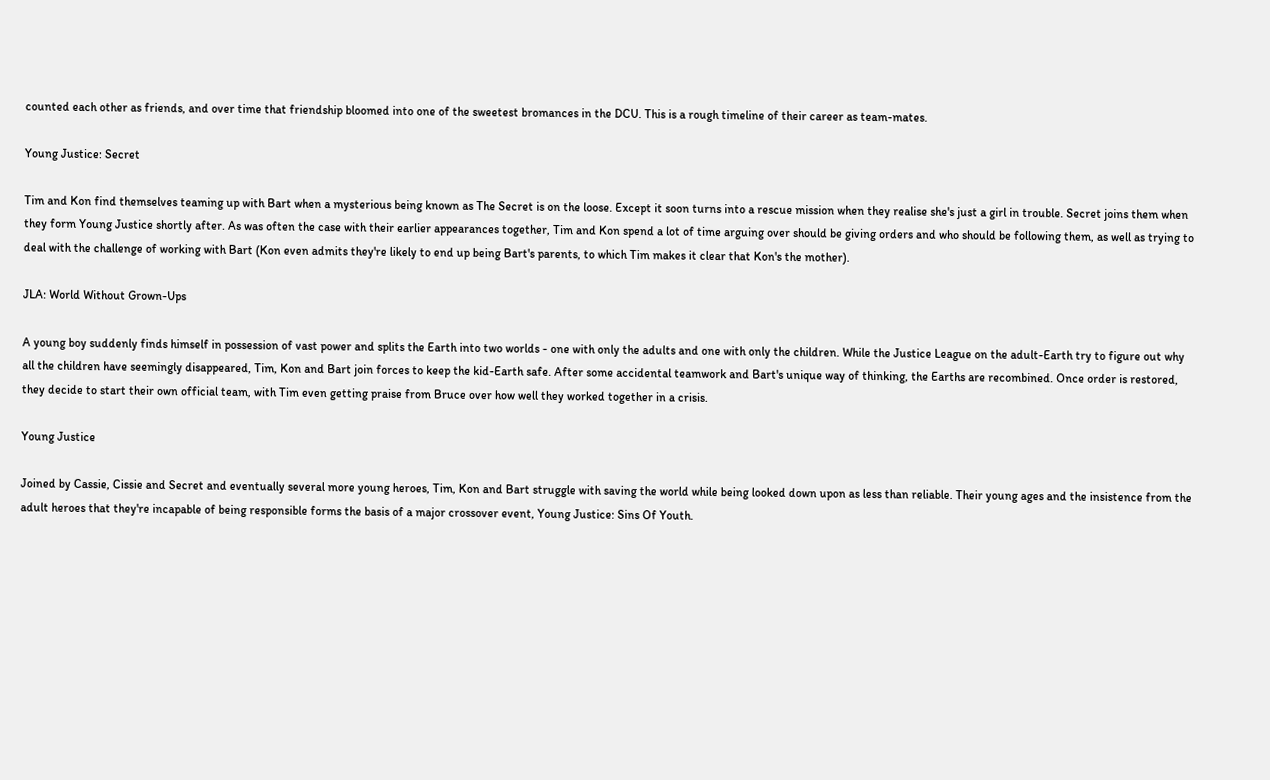counted each other as friends, and over time that friendship bloomed into one of the sweetest bromances in the DCU. This is a rough timeline of their career as team-mates.

Young Justice: Secret

Tim and Kon find themselves teaming up with Bart when a mysterious being known as The Secret is on the loose. Except it soon turns into a rescue mission when they realise she's just a girl in trouble. Secret joins them when they form Young Justice shortly after. As was often the case with their earlier appearances together, Tim and Kon spend a lot of time arguing over should be giving orders and who should be following them, as well as trying to deal with the challenge of working with Bart (Kon even admits they're likely to end up being Bart's parents, to which Tim makes it clear that Kon's the mother).

JLA: World Without Grown-Ups

A young boy suddenly finds himself in possession of vast power and splits the Earth into two worlds - one with only the adults and one with only the children. While the Justice League on the adult-Earth try to figure out why all the children have seemingly disappeared, Tim, Kon and Bart join forces to keep the kid-Earth safe. After some accidental teamwork and Bart's unique way of thinking, the Earths are recombined. Once order is restored, they decide to start their own official team, with Tim even getting praise from Bruce over how well they worked together in a crisis.

Young Justice

Joined by Cassie, Cissie and Secret and eventually several more young heroes, Tim, Kon and Bart struggle with saving the world while being looked down upon as less than reliable. Their young ages and the insistence from the adult heroes that they're incapable of being responsible forms the basis of a major crossover event, Young Justice: Sins Of Youth.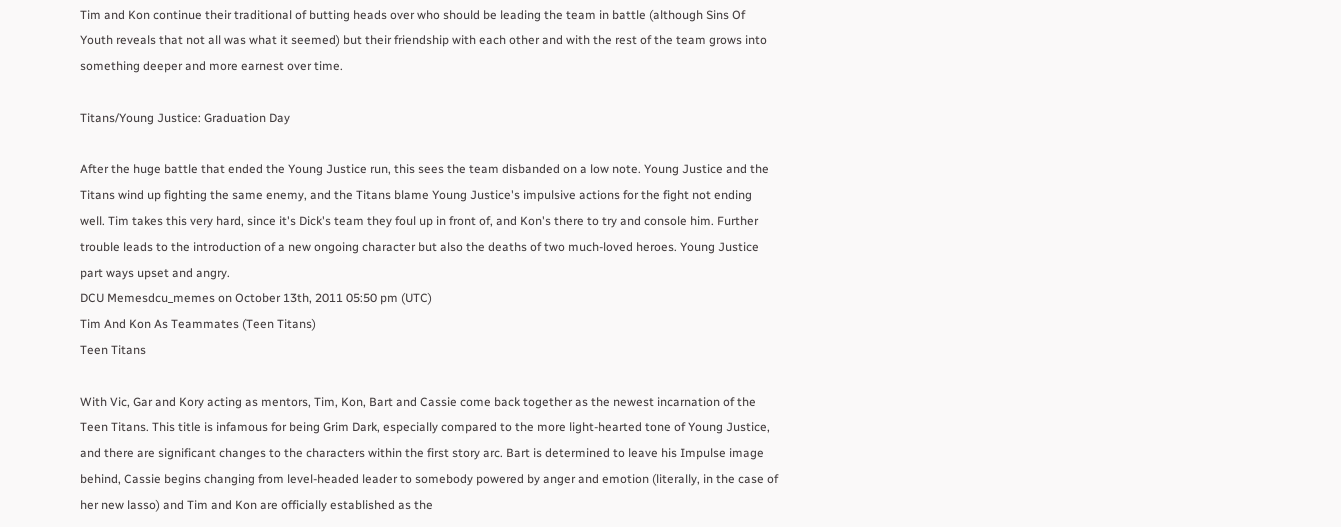Tim and Kon continue their traditional of butting heads over who should be leading the team in battle (although Sins Of Youth reveals that not all was what it seemed) but their friendship with each other and with the rest of the team grows into something deeper and more earnest over time.

Titans/Young Justice: Graduation Day

After the huge battle that ended the Young Justice run, this sees the team disbanded on a low note. Young Justice and the Titans wind up fighting the same enemy, and the Titans blame Young Justice's impulsive actions for the fight not ending well. Tim takes this very hard, since it's Dick's team they foul up in front of, and Kon's there to try and console him. Further trouble leads to the introduction of a new ongoing character but also the deaths of two much-loved heroes. Young Justice part ways upset and angry.
DCU Memesdcu_memes on October 13th, 2011 05:50 pm (UTC)
Tim And Kon As Teammates (Teen Titans)
Teen Titans

With Vic, Gar and Kory acting as mentors, Tim, Kon, Bart and Cassie come back together as the newest incarnation of the Teen Titans. This title is infamous for being Grim Dark, especially compared to the more light-hearted tone of Young Justice, and there are significant changes to the characters within the first story arc. Bart is determined to leave his Impulse image behind, Cassie begins changing from level-headed leader to somebody powered by anger and emotion (literally, in the case of her new lasso) and Tim and Kon are officially established as the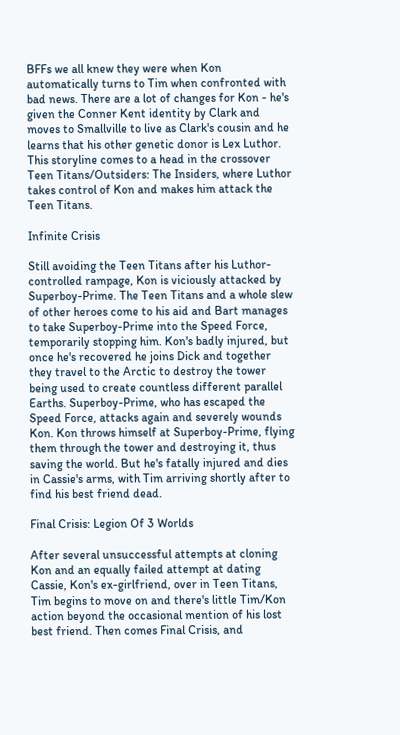BFFs we all knew they were when Kon automatically turns to Tim when confronted with bad news. There are a lot of changes for Kon - he's given the Conner Kent identity by Clark and moves to Smallville to live as Clark's cousin and he learns that his other genetic donor is Lex Luthor. This storyline comes to a head in the crossover Teen Titans/Outsiders: The Insiders, where Luthor takes control of Kon and makes him attack the Teen Titans.

Infinite Crisis

Still avoiding the Teen Titans after his Luthor-controlled rampage, Kon is viciously attacked by Superboy-Prime. The Teen Titans and a whole slew of other heroes come to his aid and Bart manages to take Superboy-Prime into the Speed Force, temporarily stopping him. Kon's badly injured, but once he's recovered he joins Dick and together they travel to the Arctic to destroy the tower being used to create countless different parallel Earths. Superboy-Prime, who has escaped the Speed Force, attacks again and severely wounds Kon. Kon throws himself at Superboy-Prime, flying them through the tower and destroying it, thus saving the world. But he's fatally injured and dies in Cassie's arms, with Tim arriving shortly after to find his best friend dead.

Final Crisis: Legion Of 3 Worlds

After several unsuccessful attempts at cloning Kon and an equally failed attempt at dating Cassie, Kon's ex-girlfriend, over in Teen Titans, Tim begins to move on and there's little Tim/Kon action beyond the occasional mention of his lost best friend. Then comes Final Crisis, and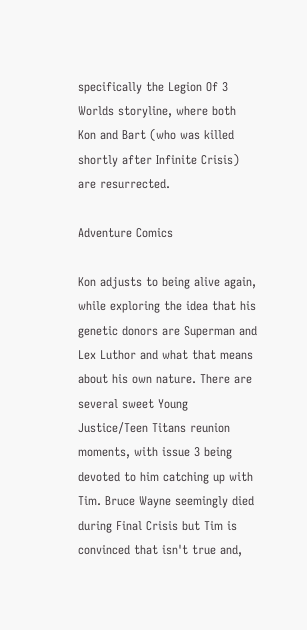specifically the Legion Of 3 Worlds storyline, where both Kon and Bart (who was killed shortly after Infinite Crisis) are resurrected.

Adventure Comics

Kon adjusts to being alive again, while exploring the idea that his genetic donors are Superman and Lex Luthor and what that means about his own nature. There are several sweet Young Justice/Teen Titans reunion moments, with issue 3 being devoted to him catching up with Tim. Bruce Wayne seemingly died during Final Crisis but Tim is convinced that isn't true and,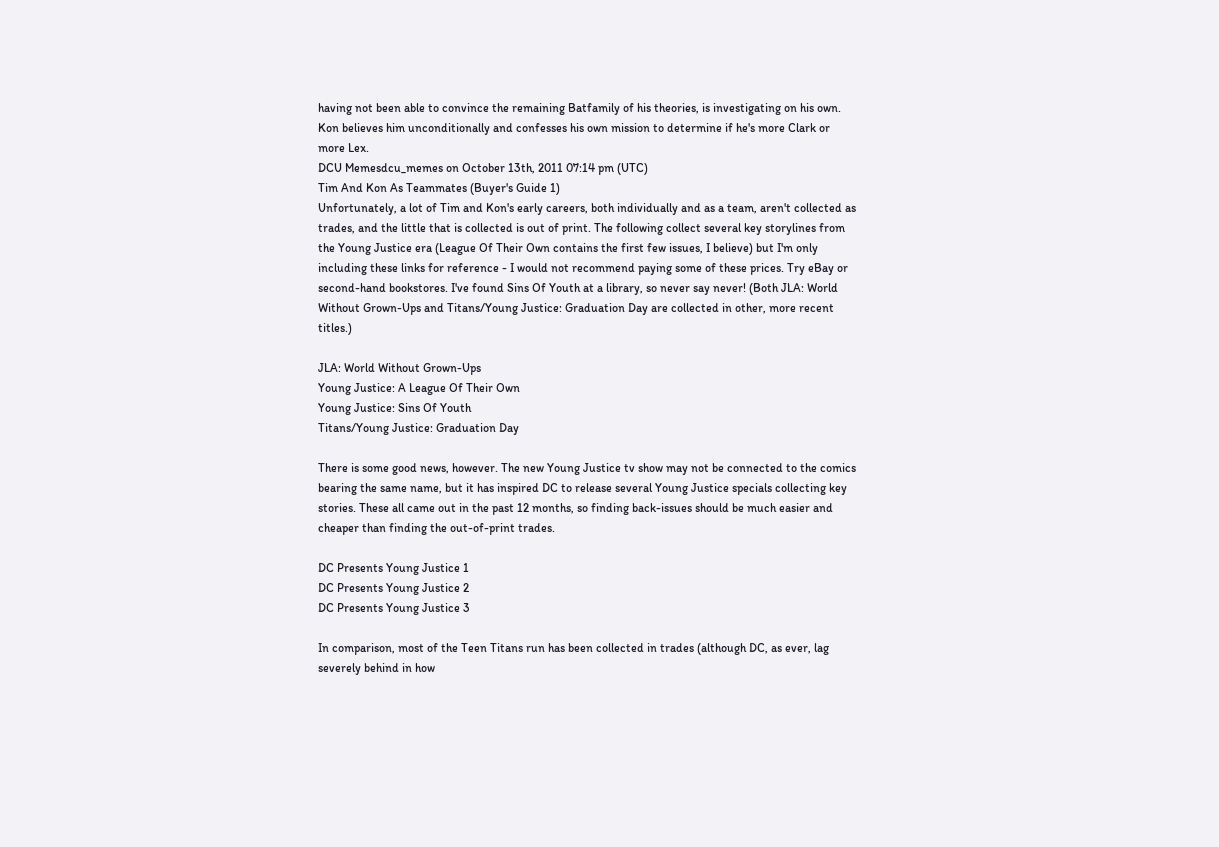having not been able to convince the remaining Batfamily of his theories, is investigating on his own. Kon believes him unconditionally and confesses his own mission to determine if he's more Clark or more Lex.
DCU Memesdcu_memes on October 13th, 2011 07:14 pm (UTC)
Tim And Kon As Teammates (Buyer's Guide 1)
Unfortunately, a lot of Tim and Kon's early careers, both individually and as a team, aren't collected as trades, and the little that is collected is out of print. The following collect several key storylines from the Young Justice era (League Of Their Own contains the first few issues, I believe) but I'm only including these links for reference - I would not recommend paying some of these prices. Try eBay or second-hand bookstores. I've found Sins Of Youth at a library, so never say never! (Both JLA: World Without Grown-Ups and Titans/Young Justice: Graduation Day are collected in other, more recent titles.)

JLA: World Without Grown-Ups
Young Justice: A League Of Their Own
Young Justice: Sins Of Youth
Titans/Young Justice: Graduation Day

There is some good news, however. The new Young Justice tv show may not be connected to the comics bearing the same name, but it has inspired DC to release several Young Justice specials collecting key stories. These all came out in the past 12 months, so finding back-issues should be much easier and cheaper than finding the out-of-print trades.

DC Presents Young Justice 1
DC Presents Young Justice 2
DC Presents Young Justice 3

In comparison, most of the Teen Titans run has been collected in trades (although DC, as ever, lag severely behind in how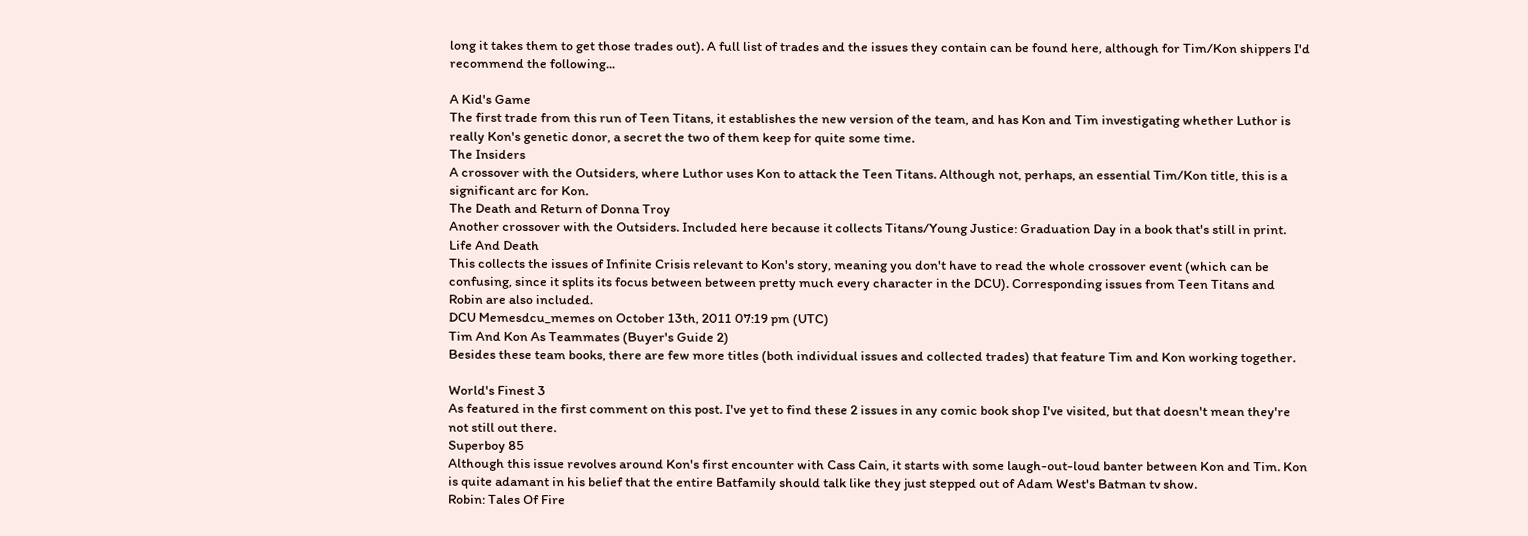long it takes them to get those trades out). A full list of trades and the issues they contain can be found here, although for Tim/Kon shippers I'd recommend the following...

A Kid's Game
The first trade from this run of Teen Titans, it establishes the new version of the team, and has Kon and Tim investigating whether Luthor is really Kon's genetic donor, a secret the two of them keep for quite some time.
The Insiders
A crossover with the Outsiders, where Luthor uses Kon to attack the Teen Titans. Although not, perhaps, an essential Tim/Kon title, this is a significant arc for Kon.
The Death and Return of Donna Troy
Another crossover with the Outsiders. Included here because it collects Titans/Young Justice: Graduation Day in a book that's still in print.
Life And Death
This collects the issues of Infinite Crisis relevant to Kon's story, meaning you don't have to read the whole crossover event (which can be confusing, since it splits its focus between between pretty much every character in the DCU). Corresponding issues from Teen Titans and Robin are also included.
DCU Memesdcu_memes on October 13th, 2011 07:19 pm (UTC)
Tim And Kon As Teammates (Buyer's Guide 2)
Besides these team books, there are few more titles (both individual issues and collected trades) that feature Tim and Kon working together.

World's Finest 3
As featured in the first comment on this post. I've yet to find these 2 issues in any comic book shop I've visited, but that doesn't mean they're not still out there.
Superboy 85
Although this issue revolves around Kon's first encounter with Cass Cain, it starts with some laugh-out-loud banter between Kon and Tim. Kon is quite adamant in his belief that the entire Batfamily should talk like they just stepped out of Adam West's Batman tv show.
Robin: Tales Of Fire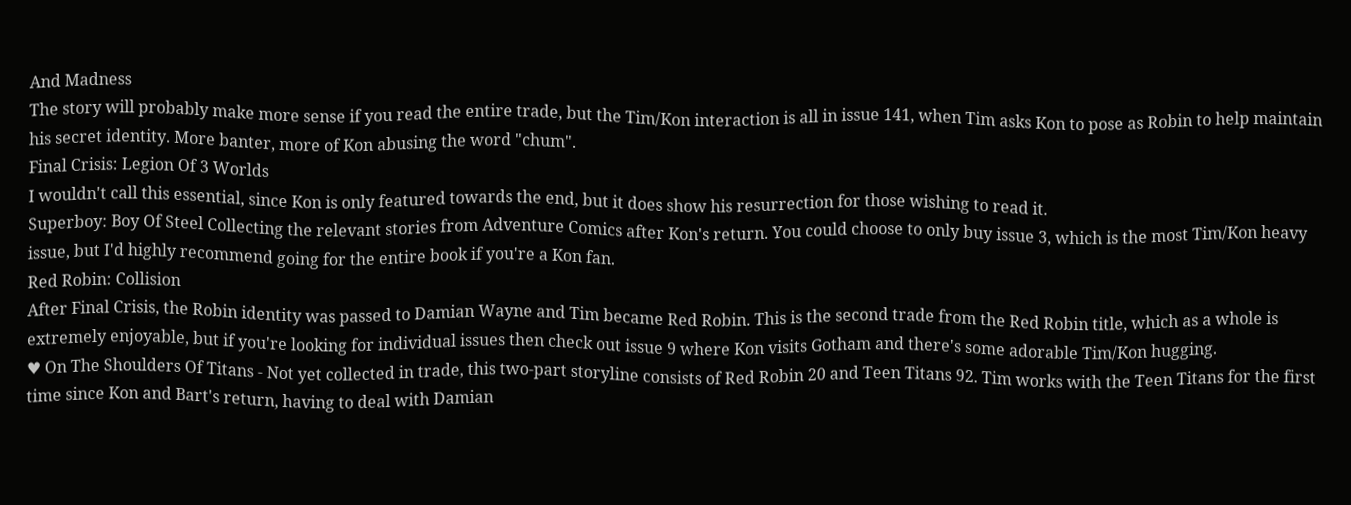And Madness
The story will probably make more sense if you read the entire trade, but the Tim/Kon interaction is all in issue 141, when Tim asks Kon to pose as Robin to help maintain his secret identity. More banter, more of Kon abusing the word "chum".
Final Crisis: Legion Of 3 Worlds
I wouldn't call this essential, since Kon is only featured towards the end, but it does show his resurrection for those wishing to read it.
Superboy: Boy Of Steel Collecting the relevant stories from Adventure Comics after Kon's return. You could choose to only buy issue 3, which is the most Tim/Kon heavy issue, but I'd highly recommend going for the entire book if you're a Kon fan.
Red Robin: Collision
After Final Crisis, the Robin identity was passed to Damian Wayne and Tim became Red Robin. This is the second trade from the Red Robin title, which as a whole is extremely enjoyable, but if you're looking for individual issues then check out issue 9 where Kon visits Gotham and there's some adorable Tim/Kon hugging.
♥ On The Shoulders Of Titans - Not yet collected in trade, this two-part storyline consists of Red Robin 20 and Teen Titans 92. Tim works with the Teen Titans for the first time since Kon and Bart's return, having to deal with Damian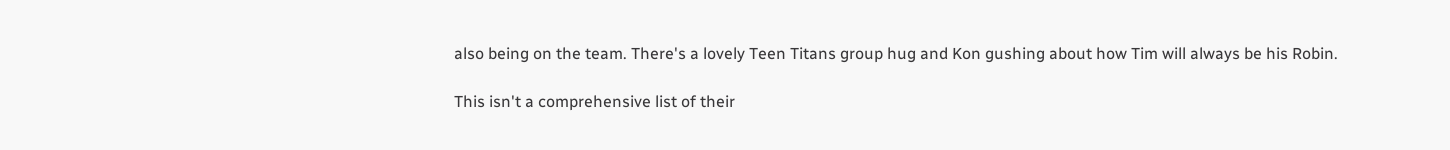also being on the team. There's a lovely Teen Titans group hug and Kon gushing about how Tim will always be his Robin.

This isn't a comprehensive list of their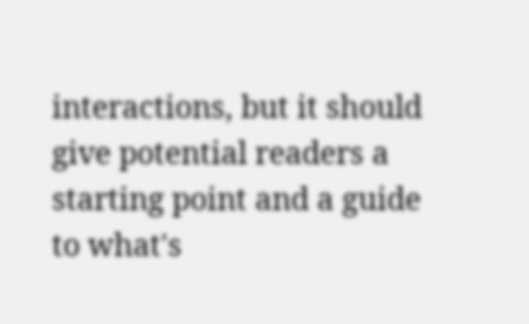interactions, but it should give potential readers a starting point and a guide to what's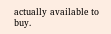actually available to buy.